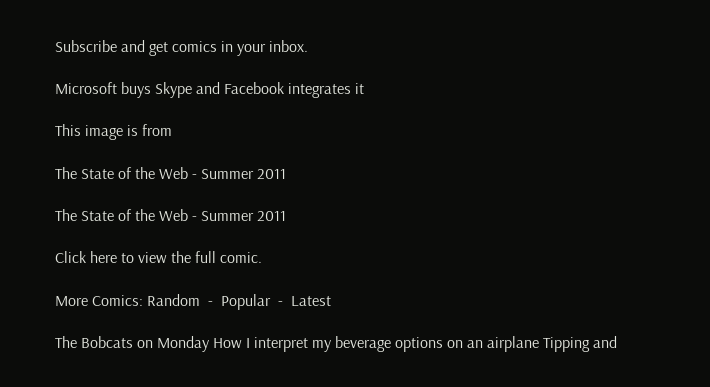Subscribe and get comics in your inbox.

Microsoft buys Skype and Facebook integrates it

This image is from

The State of the Web - Summer 2011

The State of the Web - Summer 2011

Click here to view the full comic.

More Comics: Random  -  Popular  -  Latest

The Bobcats on Monday How I interpret my beverage options on an airplane Tipping and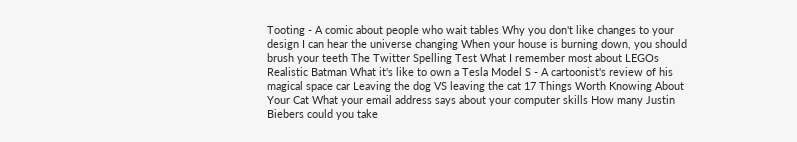Tooting - A comic about people who wait tables Why you don't like changes to your design I can hear the universe changing When your house is burning down, you should brush your teeth The Twitter Spelling Test What I remember most about LEGOs Realistic Batman What it's like to own a Tesla Model S - A cartoonist's review of his magical space car Leaving the dog VS leaving the cat 17 Things Worth Knowing About Your Cat What your email address says about your computer skills How many Justin Biebers could you take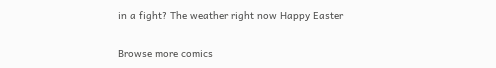in a fight? The weather right now Happy Easter

Browse more comics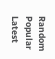Random Popular Latest